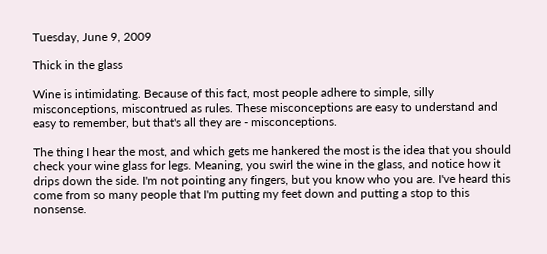Tuesday, June 9, 2009

Thick in the glass

Wine is intimidating. Because of this fact, most people adhere to simple, silly misconceptions, miscontrued as rules. These misconceptions are easy to understand and easy to remember, but that's all they are - misconceptions.

The thing I hear the most, and which gets me hankered the most is the idea that you should check your wine glass for legs. Meaning, you swirl the wine in the glass, and notice how it drips down the side. I'm not pointing any fingers, but you know who you are. I've heard this come from so many people that I'm putting my feet down and putting a stop to this nonsense.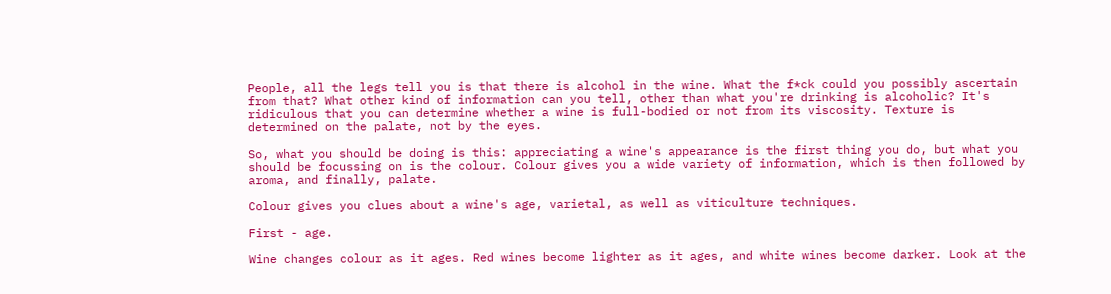People, all the legs tell you is that there is alcohol in the wine. What the f*ck could you possibly ascertain from that? What other kind of information can you tell, other than what you're drinking is alcoholic? It's ridiculous that you can determine whether a wine is full-bodied or not from its viscosity. Texture is determined on the palate, not by the eyes.

So, what you should be doing is this: appreciating a wine's appearance is the first thing you do, but what you should be focussing on is the colour. Colour gives you a wide variety of information, which is then followed by aroma, and finally, palate.

Colour gives you clues about a wine's age, varietal, as well as viticulture techniques.

First - age.

Wine changes colour as it ages. Red wines become lighter as it ages, and white wines become darker. Look at the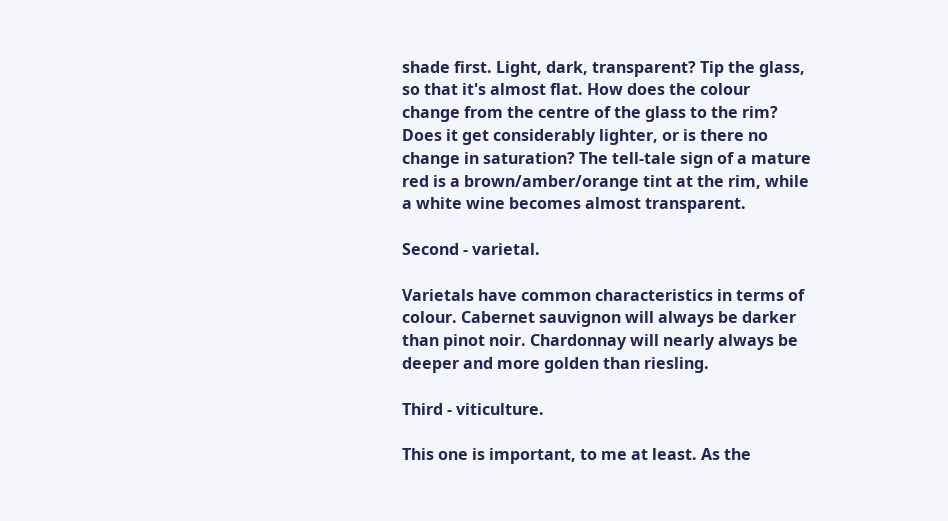shade first. Light, dark, transparent? Tip the glass, so that it's almost flat. How does the colour change from the centre of the glass to the rim? Does it get considerably lighter, or is there no change in saturation? The tell-tale sign of a mature red is a brown/amber/orange tint at the rim, while a white wine becomes almost transparent.

Second - varietal.

Varietals have common characteristics in terms of colour. Cabernet sauvignon will always be darker than pinot noir. Chardonnay will nearly always be deeper and more golden than riesling.

Third - viticulture.

This one is important, to me at least. As the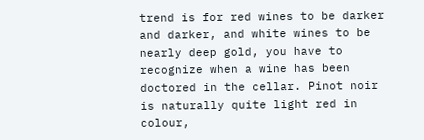trend is for red wines to be darker and darker, and white wines to be nearly deep gold, you have to recognize when a wine has been doctored in the cellar. Pinot noir is naturally quite light red in colour,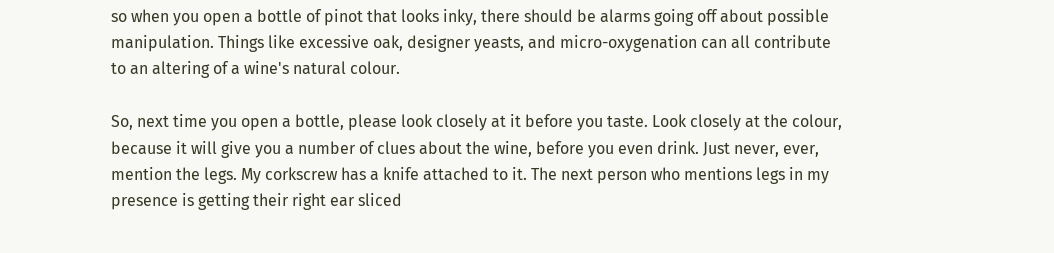so when you open a bottle of pinot that looks inky, there should be alarms going off about possible manipulation. Things like excessive oak, designer yeasts, and micro-oxygenation can all contribute to an altering of a wine's natural colour.

So, next time you open a bottle, please look closely at it before you taste. Look closely at the colour, because it will give you a number of clues about the wine, before you even drink. Just never, ever, mention the legs. My corkscrew has a knife attached to it. The next person who mentions legs in my presence is getting their right ear sliced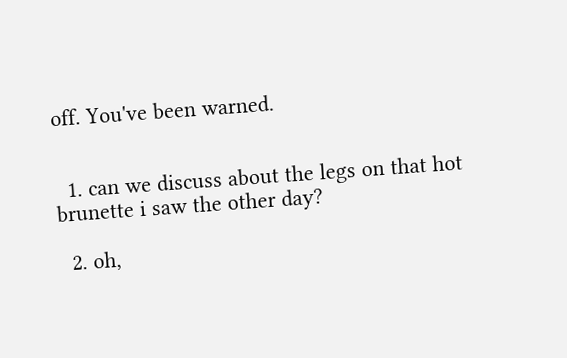off. You've been warned.


  1. can we discuss about the legs on that hot brunette i saw the other day?

  2. oh,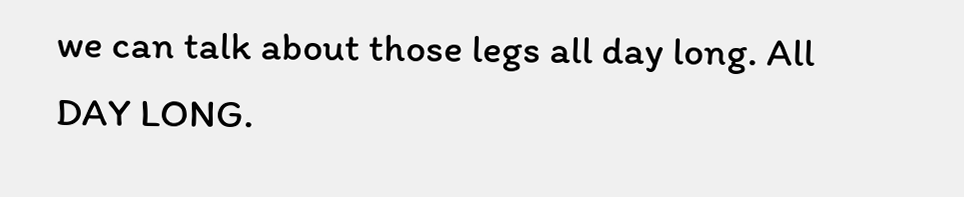we can talk about those legs all day long. All DAY LONG.